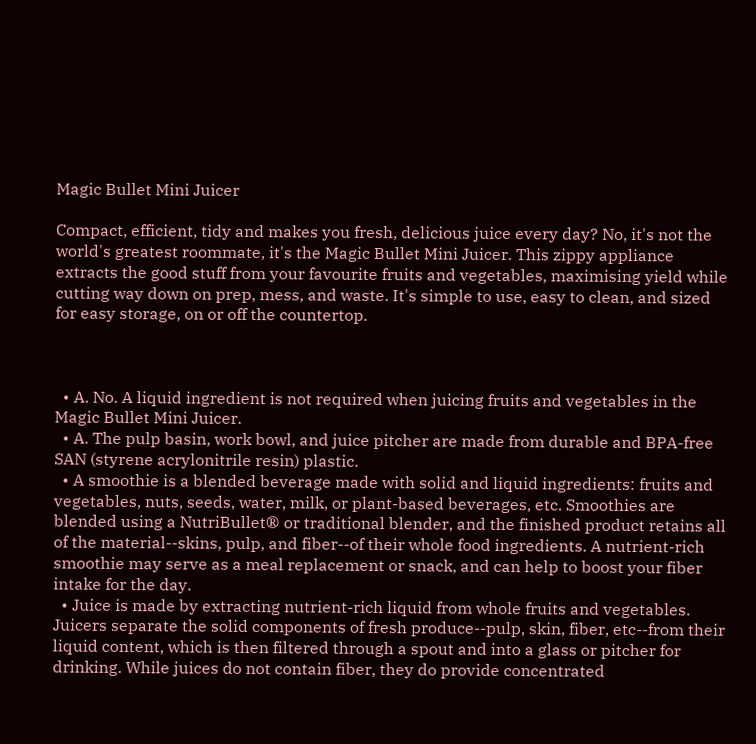Magic Bullet Mini Juicer

Compact, efficient, tidy and makes you fresh, delicious juice every day? No, it's not the world's greatest roommate, it's the Magic Bullet Mini Juicer. This zippy appliance extracts the good stuff from your favourite fruits and vegetables, maximising yield while cutting way down on prep, mess, and waste. It's simple to use, easy to clean, and sized for easy storage, on or off the countertop.



  • A. No. A liquid ingredient is not required when juicing fruits and vegetables in the Magic Bullet Mini Juicer.
  • A. The pulp basin, work bowl, and juice pitcher are made from durable and BPA-free SAN (styrene acrylonitrile resin) plastic.
  • A smoothie is a blended beverage made with solid and liquid ingredients: fruits and vegetables, nuts, seeds, water, milk, or plant-based beverages, etc. Smoothies are blended using a NutriBullet® or traditional blender, and the finished product retains all of the material--skins, pulp, and fiber--of their whole food ingredients. A nutrient-rich smoothie may serve as a meal replacement or snack, and can help to boost your fiber intake for the day.
  • Juice is made by extracting nutrient-rich liquid from whole fruits and vegetables. Juicers separate the solid components of fresh produce--pulp, skin, fiber, etc--from their liquid content, which is then filtered through a spout and into a glass or pitcher for drinking. While juices do not contain fiber, they do provide concentrated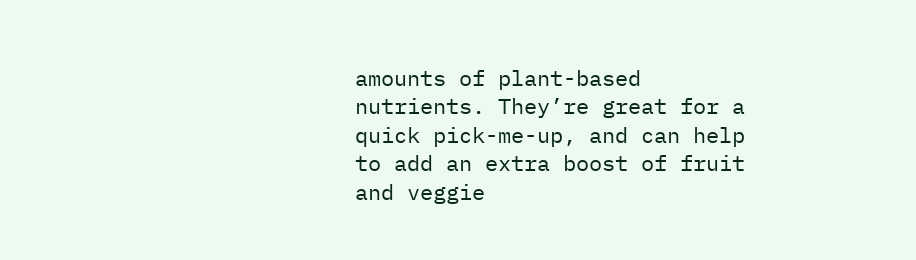amounts of plant-based nutrients. They’re great for a quick pick-me-up, and can help to add an extra boost of fruit and veggie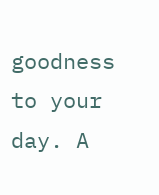goodness to your day. A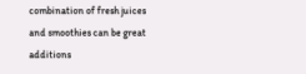combination of fresh juices and smoothies can be great additions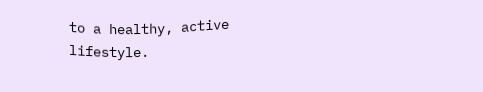to a healthy, active lifestyle.